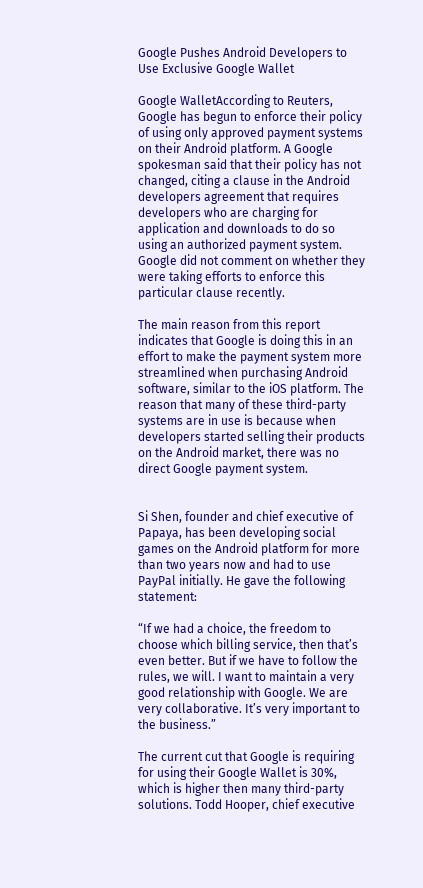Google Pushes Android Developers to Use Exclusive Google Wallet

Google WalletAccording to Reuters, Google has begun to enforce their policy of using only approved payment systems on their Android platform. A Google spokesman said that their policy has not changed, citing a clause in the Android developers agreement that requires developers who are charging for application and downloads to do so using an authorized payment system. Google did not comment on whether they were taking efforts to enforce this particular clause recently.

The main reason from this report indicates that Google is doing this in an effort to make the payment system more streamlined when purchasing Android software, similar to the iOS platform. The reason that many of these third-party systems are in use is because when developers started selling their products on the Android market, there was no direct Google payment system.


Si Shen, founder and chief executive of Papaya, has been developing social games on the Android platform for more than two years now and had to use PayPal initially. He gave the following statement:

“If we had a choice, the freedom to choose which billing service, then that’s even better. But if we have to follow the rules, we will. I want to maintain a very good relationship with Google. We are very collaborative. It’s very important to the business.”

The current cut that Google is requiring for using their Google Wallet is 30%, which is higher then many third-party solutions. Todd Hooper, chief executive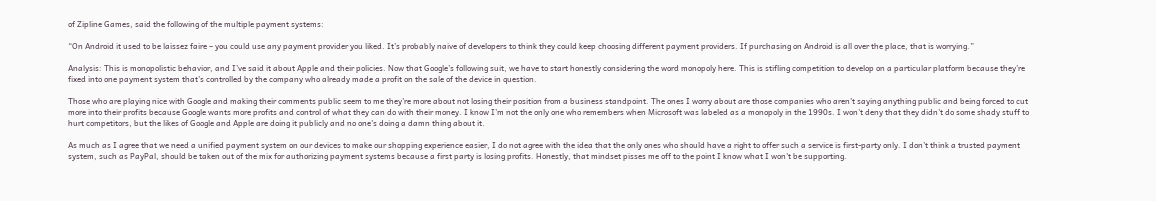of Zipline Games, said the following of the multiple payment systems:

“On Android it used to be laissez faire – you could use any payment provider you liked. It’s probably naive of developers to think they could keep choosing different payment providers. If purchasing on Android is all over the place, that is worrying.”

Analysis: This is monopolistic behavior, and I’ve said it about Apple and their policies. Now that Google’s following suit, we have to start honestly considering the word monopoly here. This is stifling competition to develop on a particular platform because they’re fixed into one payment system that’s controlled by the company who already made a profit on the sale of the device in question.

Those who are playing nice with Google and making their comments public seem to me they’re more about not losing their position from a business standpoint. The ones I worry about are those companies who aren’t saying anything public and being forced to cut more into their profits because Google wants more profits and control of what they can do with their money. I know I’m not the only one who remembers when Microsoft was labeled as a monopoly in the 1990s. I won’t deny that they didn’t do some shady stuff to hurt competitors, but the likes of Google and Apple are doing it publicly and no one’s doing a damn thing about it.

As much as I agree that we need a unified payment system on our devices to make our shopping experience easier, I do not agree with the idea that the only ones who should have a right to offer such a service is first-party only. I don’t think a trusted payment system, such as PayPal, should be taken out of the mix for authorizing payment systems because a first party is losing profits. Honestly, that mindset pisses me off to the point I know what I won’t be supporting.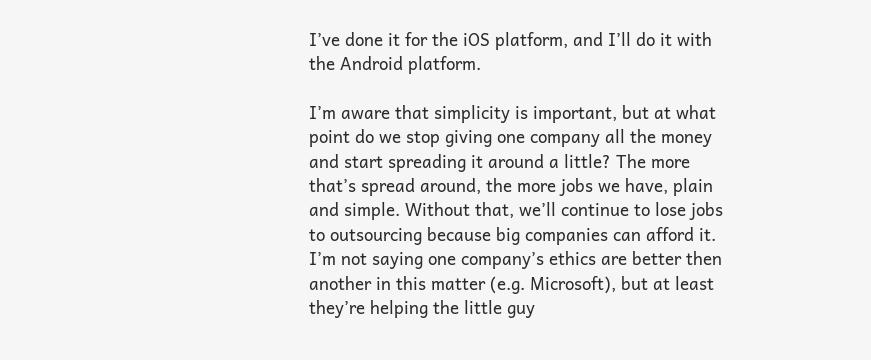I’ve done it for the iOS platform, and I’ll do it with the Android platform.

I’m aware that simplicity is important, but at what point do we stop giving one company all the money and start spreading it around a little? The more that’s spread around, the more jobs we have, plain and simple. Without that, we’ll continue to lose jobs to outsourcing because big companies can afford it. I’m not saying one company’s ethics are better then another in this matter (e.g. Microsoft), but at least they’re helping the little guy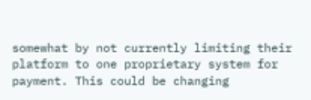somewhat by not currently limiting their platform to one proprietary system for payment. This could be changing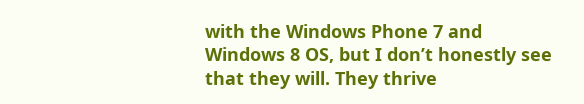with the Windows Phone 7 and Windows 8 OS, but I don’t honestly see that they will. They thrive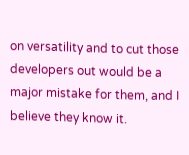on versatility and to cut those developers out would be a major mistake for them, and I believe they know it.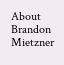About Brandon Mietzner